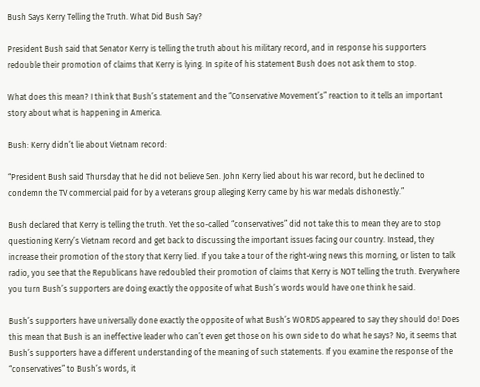Bush Says Kerry Telling the Truth. What Did Bush Say?

President Bush said that Senator Kerry is telling the truth about his military record, and in response his supporters redouble their promotion of claims that Kerry is lying. In spite of his statement Bush does not ask them to stop.

What does this mean? I think that Bush’s statement and the “Conservative Movement’s” reaction to it tells an important story about what is happening in America.

Bush: Kerry didn’t lie about Vietnam record:

“President Bush said Thursday that he did not believe Sen. John Kerry lied about his war record, but he declined to condemn the TV commercial paid for by a veterans group alleging Kerry came by his war medals dishonestly.”

Bush declared that Kerry is telling the truth. Yet the so-called “conservatives” did not take this to mean they are to stop questioning Kerry’s Vietnam record and get back to discussing the important issues facing our country. Instead, they increase their promotion of the story that Kerry lied. If you take a tour of the right-wing news this morning, or listen to talk radio, you see that the Republicans have redoubled their promotion of claims that Kerry is NOT telling the truth. Everywhere you turn Bush’s supporters are doing exactly the opposite of what Bush’s words would have one think he said.

Bush’s supporters have universally done exactly the opposite of what Bush’s WORDS appeared to say they should do! Does this mean that Bush is an ineffective leader who can’t even get those on his own side to do what he says? No, it seems that Bush’s supporters have a different understanding of the meaning of such statements. If you examine the response of the “conservatives” to Bush’s words, it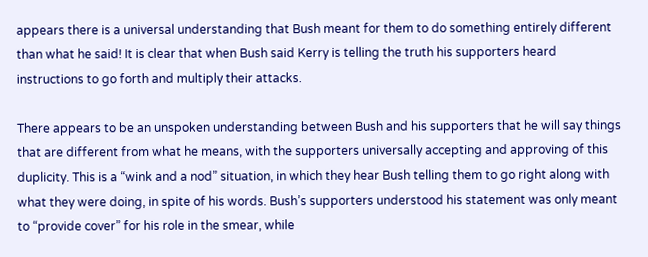appears there is a universal understanding that Bush meant for them to do something entirely different than what he said! It is clear that when Bush said Kerry is telling the truth his supporters heard instructions to go forth and multiply their attacks.

There appears to be an unspoken understanding between Bush and his supporters that he will say things that are different from what he means, with the supporters universally accepting and approving of this duplicity. This is a “wink and a nod” situation, in which they hear Bush telling them to go right along with what they were doing, in spite of his words. Bush’s supporters understood his statement was only meant to “provide cover” for his role in the smear, while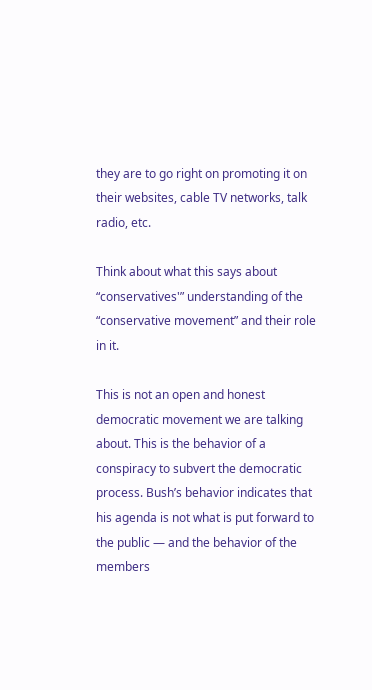they are to go right on promoting it on their websites, cable TV networks, talk radio, etc.

Think about what this says about “conservatives'” understanding of the “conservative movement” and their role in it.

This is not an open and honest democratic movement we are talking about. This is the behavior of a conspiracy to subvert the democratic process. Bush’s behavior indicates that his agenda is not what is put forward to the public — and the behavior of the members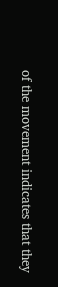of the movement indicates that they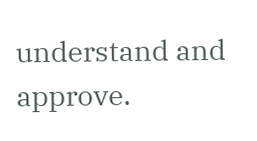understand and approve.